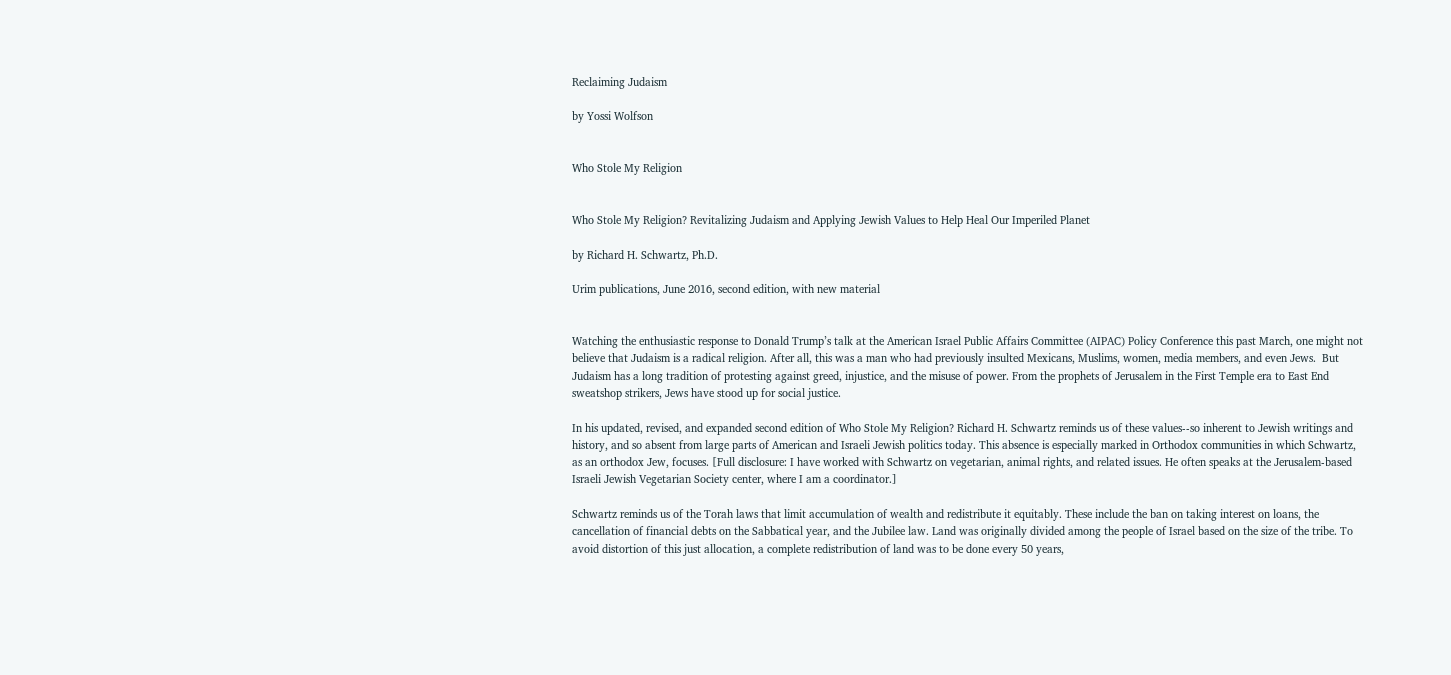Reclaiming Judaism

by Yossi Wolfson


Who Stole My Religion


Who Stole My Religion? Revitalizing Judaism and Applying Jewish Values to Help Heal Our Imperiled Planet

by Richard H. Schwartz, Ph.D.

Urim publications, June 2016, second edition, with new material


Watching the enthusiastic response to Donald Trump’s talk at the American Israel Public Affairs Committee (AIPAC) Policy Conference this past March, one might not believe that Judaism is a radical religion. After all, this was a man who had previously insulted Mexicans, Muslims, women, media members, and even Jews.  But Judaism has a long tradition of protesting against greed, injustice, and the misuse of power. From the prophets of Jerusalem in the First Temple era to East End sweatshop strikers, Jews have stood up for social justice.

In his updated, revised, and expanded second edition of Who Stole My Religion? Richard H. Schwartz reminds us of these values--so inherent to Jewish writings and history, and so absent from large parts of American and Israeli Jewish politics today. This absence is especially marked in Orthodox communities in which Schwartz, as an orthodox Jew, focuses. [Full disclosure: I have worked with Schwartz on vegetarian, animal rights, and related issues. He often speaks at the Jerusalem-based Israeli Jewish Vegetarian Society center, where I am a coordinator.]

Schwartz reminds us of the Torah laws that limit accumulation of wealth and redistribute it equitably. These include the ban on taking interest on loans, the cancellation of financial debts on the Sabbatical year, and the Jubilee law. Land was originally divided among the people of Israel based on the size of the tribe. To avoid distortion of this just allocation, a complete redistribution of land was to be done every 50 years,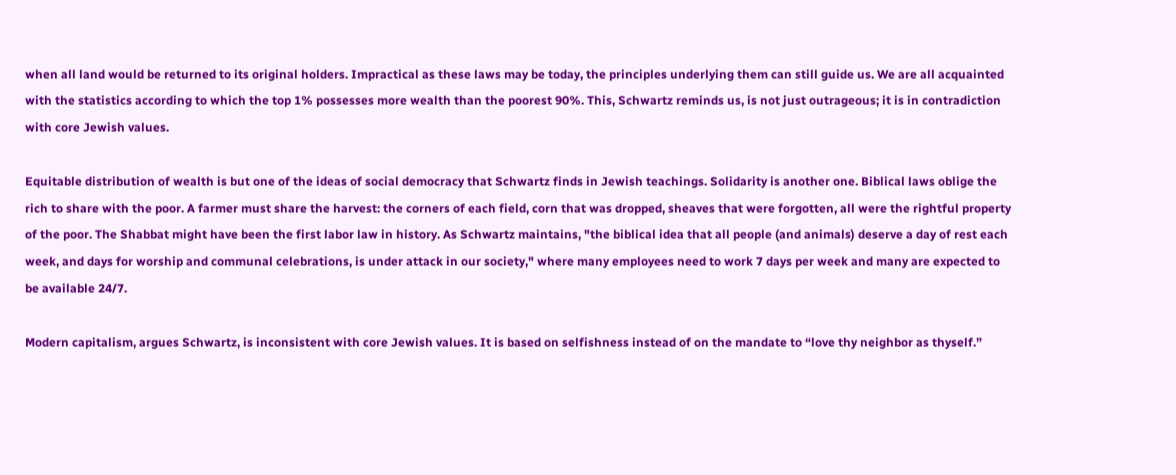when all land would be returned to its original holders. Impractical as these laws may be today, the principles underlying them can still guide us. We are all acquainted with the statistics according to which the top 1% possesses more wealth than the poorest 90%. This, Schwartz reminds us, is not just outrageous; it is in contradiction with core Jewish values.

Equitable distribution of wealth is but one of the ideas of social democracy that Schwartz finds in Jewish teachings. Solidarity is another one. Biblical laws oblige the rich to share with the poor. A farmer must share the harvest: the corners of each field, corn that was dropped, sheaves that were forgotten, all were the rightful property of the poor. The Shabbat might have been the first labor law in history. As Schwartz maintains, "the biblical idea that all people (and animals) deserve a day of rest each week, and days for worship and communal celebrations, is under attack in our society," where many employees need to work 7 days per week and many are expected to be available 24/7.

Modern capitalism, argues Schwartz, is inconsistent with core Jewish values. It is based on selfishness instead of on the mandate to “love thy neighbor as thyself.”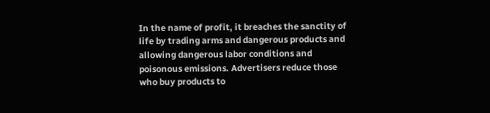In the name of profit, it breaches the sanctity of life by trading arms and dangerous products and allowing dangerous labor conditions and poisonous emissions. Advertisers reduce those who buy products to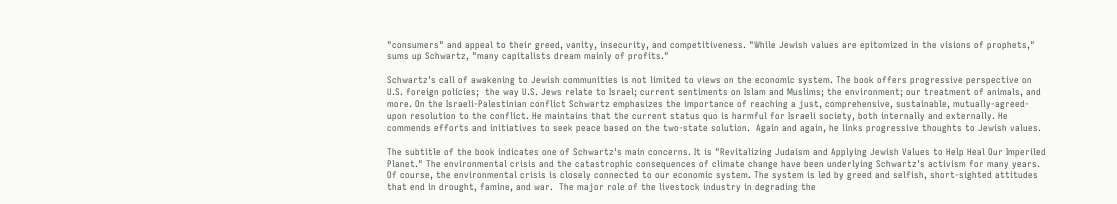"consumers" and appeal to their greed, vanity, insecurity, and competitiveness. "While Jewish values are epitomized in the visions of prophets," sums up Schwartz, "many capitalists dream mainly of profits."

Schwartz's call of awakening to Jewish communities is not limited to views on the economic system. The book offers progressive perspective on U.S. foreign policies;  the way U.S. Jews relate to Israel; current sentiments on Islam and Muslims; the environment; our treatment of animals, and more. On the Israeli-Palestinian conflict Schwartz emphasizes the importance of reaching a just, comprehensive, sustainable, mutually-agreed-upon resolution to the conflict. He maintains that the current status quo is harmful for Israeli society, both internally and externally. He commends efforts and initiatives to seek peace based on the two-state solution.  Again and again, he links progressive thoughts to Jewish values.

The subtitle of the book indicates one of Schwartz's main concerns. It is "Revitalizing Judaism and Applying Jewish Values to Help Heal Our Imperiled Planet." The environmental crisis and the catastrophic consequences of climate change have been underlying Schwartz's activism for many years. Of course, the environmental crisis is closely connected to our economic system. The system is led by greed and selfish, short-sighted attitudes that end in drought, famine, and war.  The major role of the livestock industry in degrading the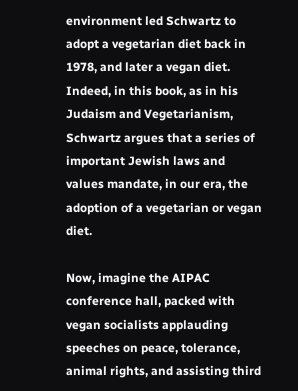environment led Schwartz to adopt a vegetarian diet back in 1978, and later a vegan diet. Indeed, in this book, as in his Judaism and Vegetarianism, Schwartz argues that a series of important Jewish laws and values mandate, in our era, the adoption of a vegetarian or vegan diet.

Now, imagine the AIPAC conference hall, packed with vegan socialists applauding speeches on peace, tolerance, animal rights, and assisting third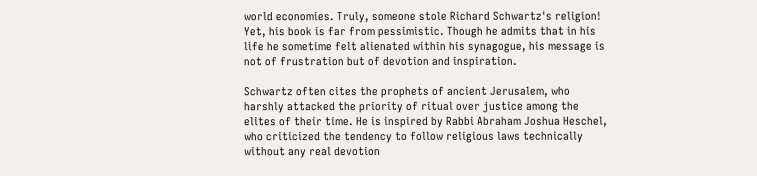world economies. Truly, someone stole Richard Schwartz's religion! Yet, his book is far from pessimistic. Though he admits that in his life he sometime felt alienated within his synagogue, his message is not of frustration but of devotion and inspiration.

Schwartz often cites the prophets of ancient Jerusalem, who harshly attacked the priority of ritual over justice among the elites of their time. He is inspired by Rabbi Abraham Joshua Heschel, who criticized the tendency to follow religious laws technically without any real devotion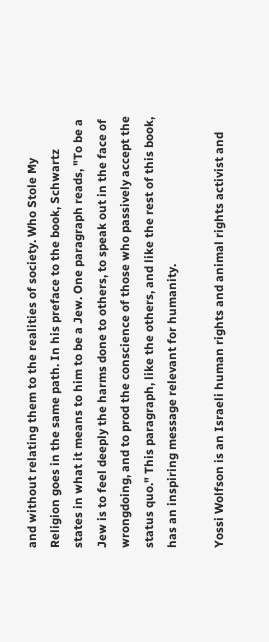and without relating them to the realities of society. Who Stole My Religion goes in the same path. In his preface to the book, Schwartz states in what it means to him to be a Jew. One paragraph reads, "To be a Jew is to feel deeply the harms done to others, to speak out in the face of wrongdoing, and to prod the conscience of those who passively accept the status quo." This paragraph, like the others, and like the rest of this book, has an inspiring message relevant for humanity.

Yossi Wolfson is an Israeli human rights and animal rights activist and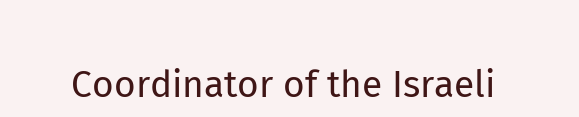Coordinator of the Israeli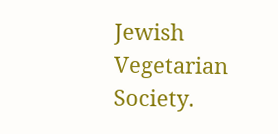Jewish Vegetarian Society.